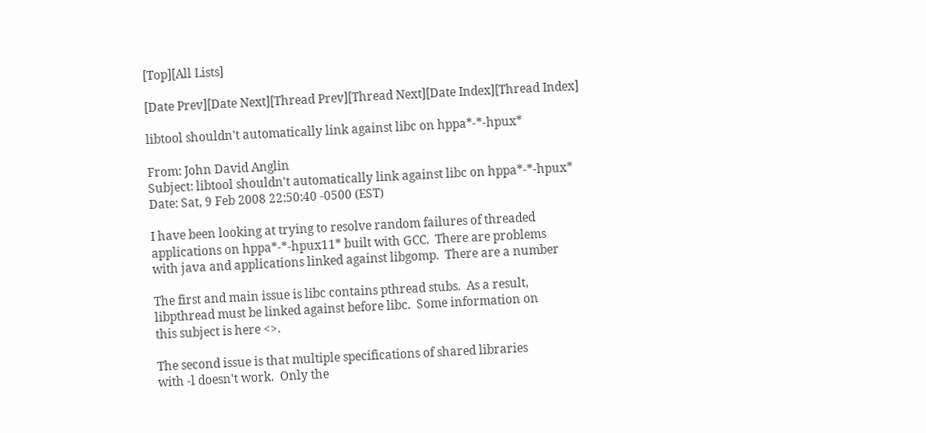[Top][All Lists]

[Date Prev][Date Next][Thread Prev][Thread Next][Date Index][Thread Index]

libtool shouldn't automatically link against libc on hppa*-*-hpux*

From: John David Anglin
Subject: libtool shouldn't automatically link against libc on hppa*-*-hpux*
Date: Sat, 9 Feb 2008 22:50:40 -0500 (EST)

I have been looking at trying to resolve random failures of threaded
applications on hppa*-*-hpux11* built with GCC.  There are problems
with java and applications linked against libgomp.  There are a number

The first and main issue is libc contains pthread stubs.  As a result,
libpthread must be linked against before libc.  Some information on
this subject is here <>.

The second issue is that multiple specifications of shared libraries
with -l doesn't work.  Only the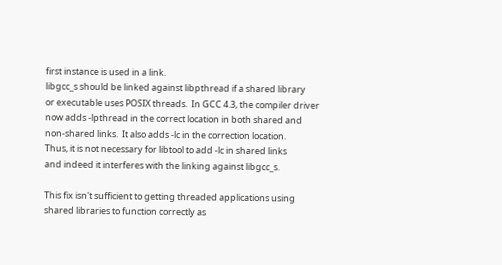first instance is used in a link.
libgcc_s should be linked against libpthread if a shared library
or executable uses POSIX threads.  In GCC 4.3, the compiler driver
now adds -lpthread in the correct location in both shared and
non-shared links.  It also adds -lc in the correction location.
Thus, it is not necessary for libtool to add -lc in shared links
and indeed it interferes with the linking against libgcc_s.

This fix isn't sufficient to getting threaded applications using
shared libraries to function correctly as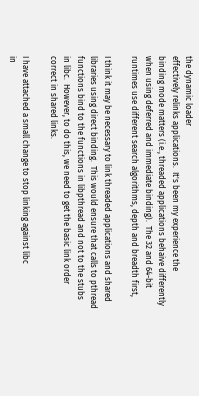the dynamic loader
effectively relinks applications.  It's been my experience the
binding mode matters (i.e., threaded applications behaive differently
when using deferred and immediate binding).  The 32 and 64-bit
runtimes use different search algorithms, depth and breadth first,

I think it may be necessary to link threaded applications and shared
libraries using direct binding.  This would ensure that calls to pthread
functions bind to the functions in libpthread and not to the stubs
in libc.  However, to do this, we need to get the basic link order
correct in shared links.

I have attached a small change to stop linking against libc
in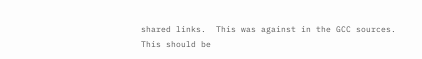shared links.  This was against in the GCC sources.
This should be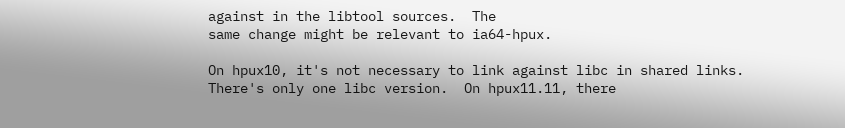against in the libtool sources.  The
same change might be relevant to ia64-hpux.

On hpux10, it's not necessary to link against libc in shared links.
There's only one libc version.  On hpux11.11, there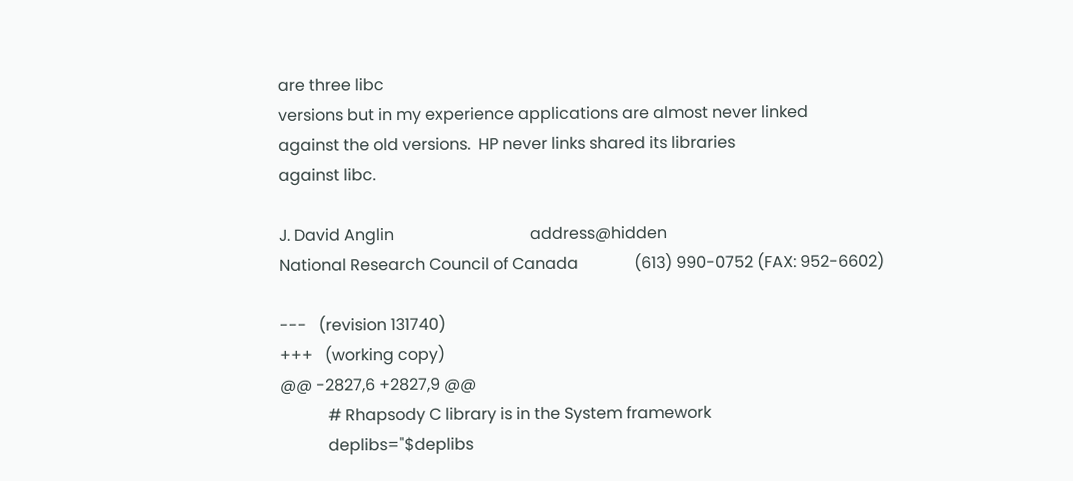are three libc
versions but in my experience applications are almost never linked
against the old versions.  HP never links shared its libraries
against libc.

J. David Anglin                                  address@hidden
National Research Council of Canada              (613) 990-0752 (FAX: 952-6602)

---   (revision 131740)
+++   (working copy)
@@ -2827,6 +2827,9 @@
            # Rhapsody C library is in the System framework
            deplibs="$deplibs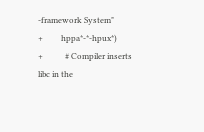-framework System"
+         hppa*-*-hpux*)
+           # Compiler inserts libc in the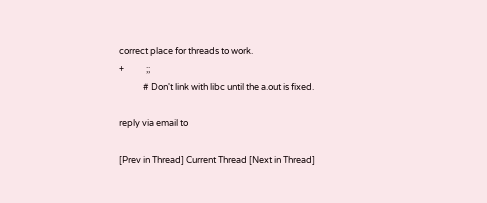correct place for threads to work.
+           ;;
            # Don't link with libc until the a.out is fixed.

reply via email to

[Prev in Thread] Current Thread [Next in Thread]